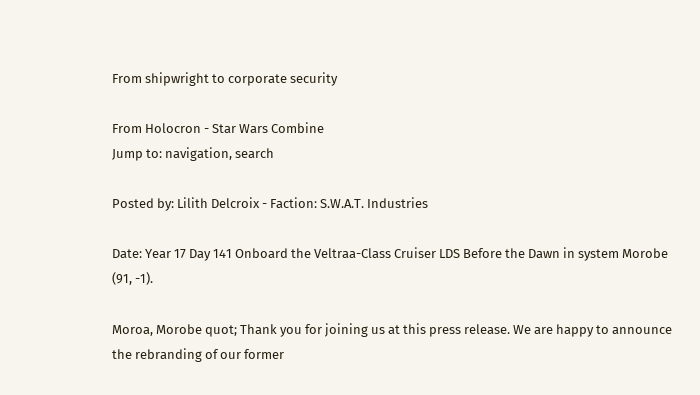From shipwright to corporate security

From Holocron - Star Wars Combine
Jump to: navigation, search

Posted by: Lilith Delcroix - Faction: S.W.A.T. Industries

Date: Year 17 Day 141 Onboard the Veltraa-Class Cruiser LDS Before the Dawn in system Morobe (91, -1).

Moroa, Morobe quot; Thank you for joining us at this press release. We are happy to announce the rebranding of our former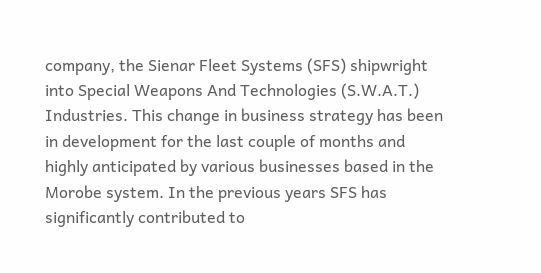company, the Sienar Fleet Systems (SFS) shipwright into Special Weapons And Technologies (S.W.A.T.) Industries. This change in business strategy has been in development for the last couple of months and highly anticipated by various businesses based in the Morobe system. In the previous years SFS has significantly contributed to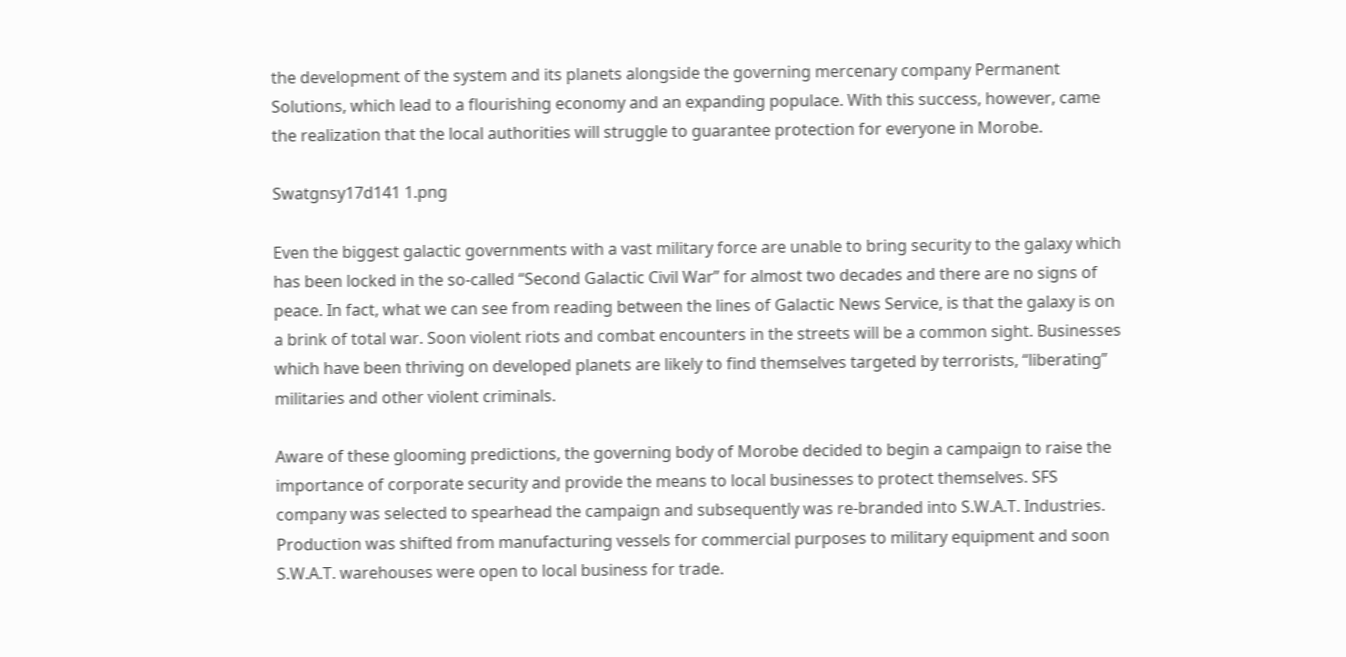the development of the system and its planets alongside the governing mercenary company Permanent Solutions, which lead to a flourishing economy and an expanding populace. With this success, however, came the realization that the local authorities will struggle to guarantee protection for everyone in Morobe.

Swatgnsy17d141 1.png

Even the biggest galactic governments with a vast military force are unable to bring security to the galaxy which has been locked in the so-called “Second Galactic Civil War” for almost two decades and there are no signs of peace. In fact, what we can see from reading between the lines of Galactic News Service, is that the galaxy is on a brink of total war. Soon violent riots and combat encounters in the streets will be a common sight. Businesses which have been thriving on developed planets are likely to find themselves targeted by terrorists, “liberating” militaries and other violent criminals.

Aware of these glooming predictions, the governing body of Morobe decided to begin a campaign to raise the importance of corporate security and provide the means to local businesses to protect themselves. SFS company was selected to spearhead the campaign and subsequently was re-branded into S.W.A.T. Industries. Production was shifted from manufacturing vessels for commercial purposes to military equipment and soon S.W.A.T. warehouses were open to local business for trade.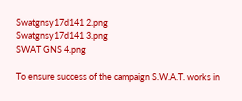Swatgnsy17d141 2.png
Swatgnsy17d141 3.png
SWAT GNS 4.png

To ensure success of the campaign S.W.A.T. works in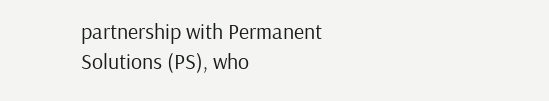partnership with Permanent Solutions (PS), who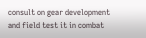consult on gear development and field test it in combat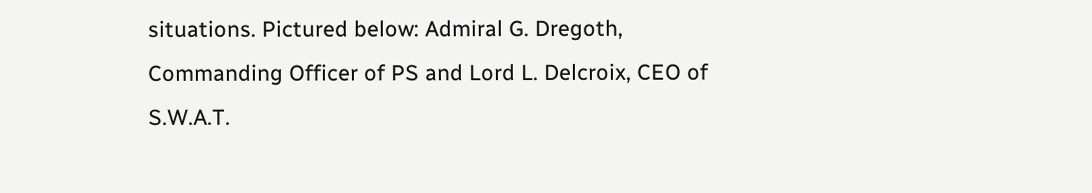situations. Pictured below: Admiral G. Dregoth, Commanding Officer of PS and Lord L. Delcroix, CEO of S.W.A.T.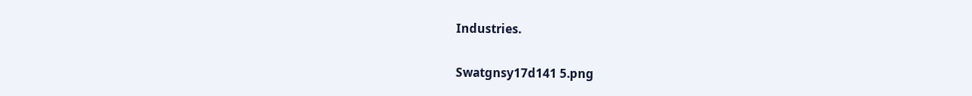Industries.

Swatgnsy17d141 5.png